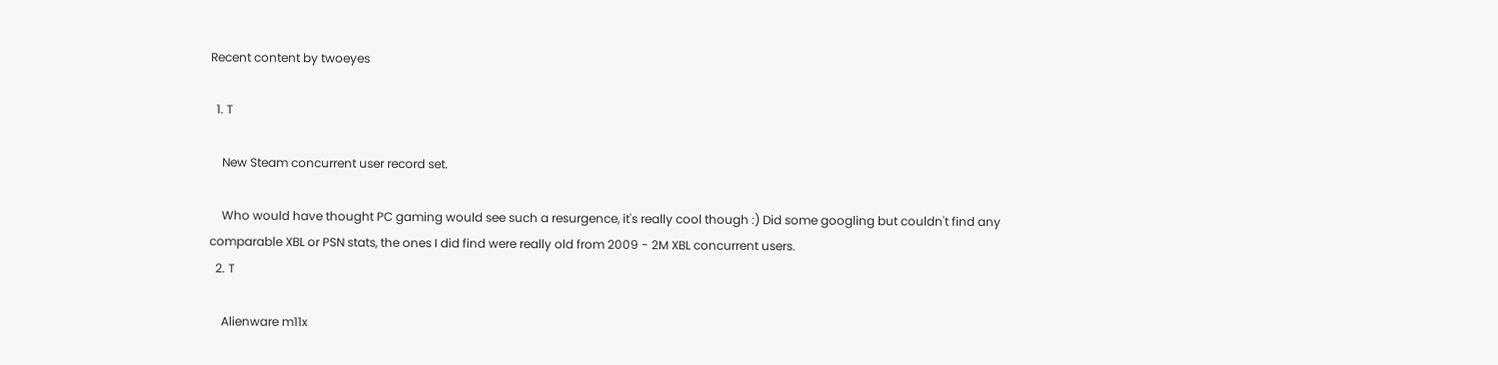Recent content by twoeyes

  1. T

    New Steam concurrent user record set.

    Who would have thought PC gaming would see such a resurgence, it's really cool though :) Did some googling but couldn't find any comparable XBL or PSN stats, the ones I did find were really old from 2009 - 2M XBL concurrent users.
  2. T

    Alienware m11x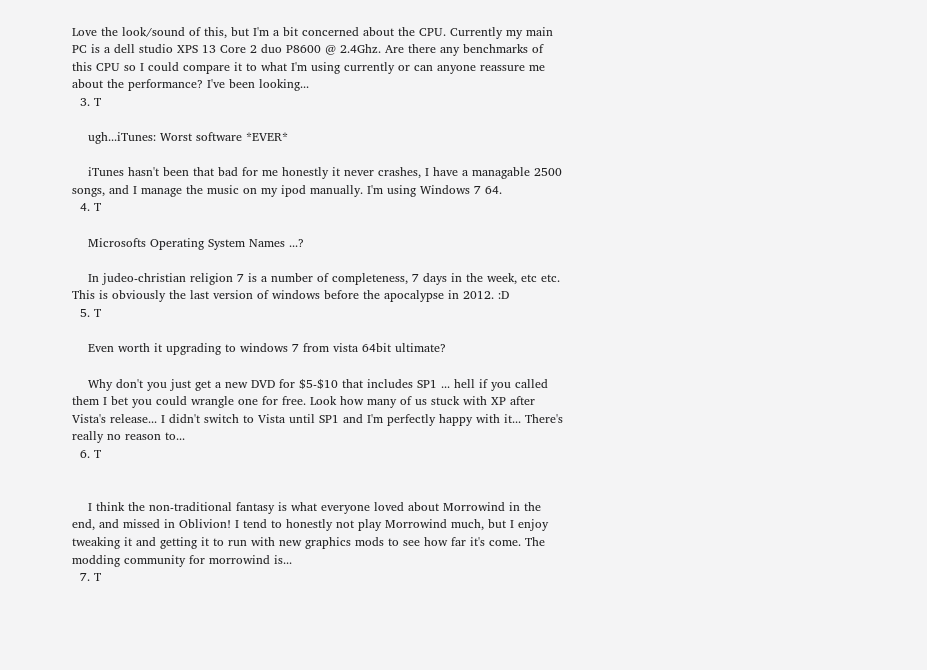Love the look/sound of this, but I'm a bit concerned about the CPU. Currently my main PC is a dell studio XPS 13 Core 2 duo P8600 @ 2.4Ghz. Are there any benchmarks of this CPU so I could compare it to what I'm using currently or can anyone reassure me about the performance? I've been looking...
  3. T

    ugh...iTunes: Worst software *EVER*

    iTunes hasn't been that bad for me honestly it never crashes, I have a managable 2500 songs, and I manage the music on my ipod manually. I'm using Windows 7 64.
  4. T

    Microsofts Operating System Names ...?

    In judeo-christian religion 7 is a number of completeness, 7 days in the week, etc etc. This is obviously the last version of windows before the apocalypse in 2012. :D
  5. T

    Even worth it upgrading to windows 7 from vista 64bit ultimate?

    Why don't you just get a new DVD for $5-$10 that includes SP1 ... hell if you called them I bet you could wrangle one for free. Look how many of us stuck with XP after Vista's release... I didn't switch to Vista until SP1 and I'm perfectly happy with it... There's really no reason to...
  6. T


    I think the non-traditional fantasy is what everyone loved about Morrowind in the end, and missed in Oblivion! I tend to honestly not play Morrowind much, but I enjoy tweaking it and getting it to run with new graphics mods to see how far it's come. The modding community for morrowind is...
  7. T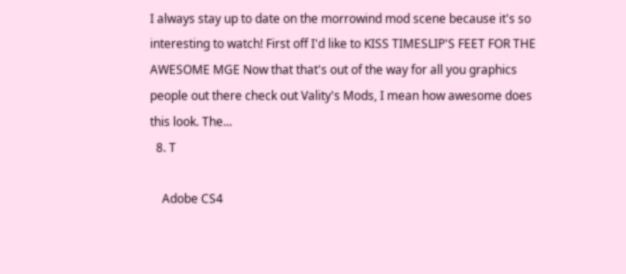I always stay up to date on the morrowind mod scene because it's so interesting to watch! First off I'd like to KISS TIMESLIP'S FEET FOR THE AWESOME MGE Now that that's out of the way for all you graphics people out there check out Vality's Mods, I mean how awesome does this look. The...
  8. T

    Adobe CS4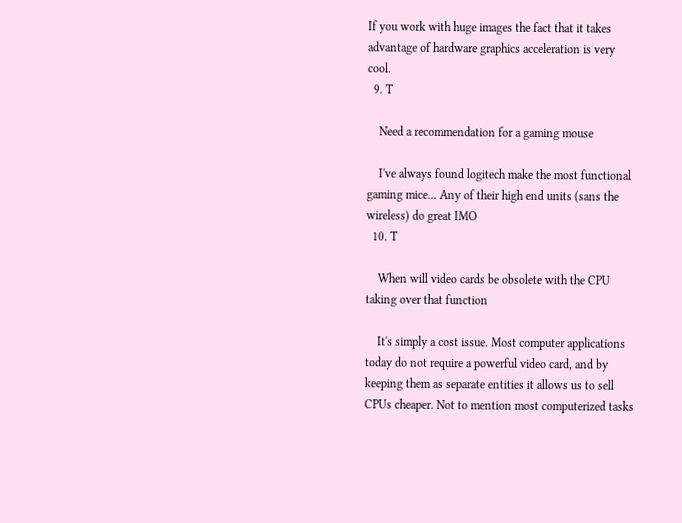If you work with huge images the fact that it takes advantage of hardware graphics acceleration is very cool.
  9. T

    Need a recommendation for a gaming mouse

    I've always found logitech make the most functional gaming mice... Any of their high end units (sans the wireless) do great IMO
  10. T

    When will video cards be obsolete with the CPU taking over that function

    It's simply a cost issue. Most computer applications today do not require a powerful video card, and by keeping them as separate entities it allows us to sell CPUs cheaper. Not to mention most computerized tasks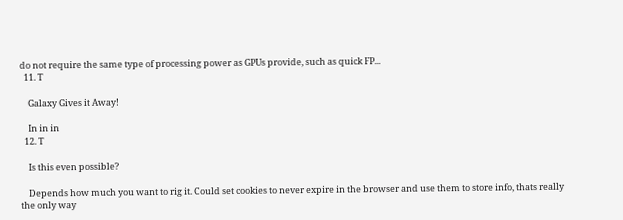do not require the same type of processing power as GPUs provide, such as quick FP...
  11. T

    Galaxy Gives it Away!

    In in in
  12. T

    Is this even possible?

    Depends how much you want to rig it. Could set cookies to never expire in the browser and use them to store info, thats really the only way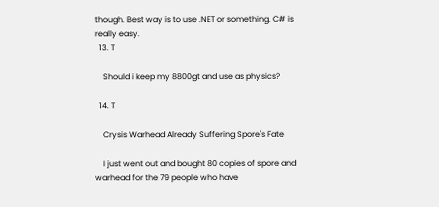though. Best way is to use .NET or something. C# is really easy.
  13. T

    Should i keep my 8800gt and use as physics?

  14. T

    Crysis Warhead Already Suffering Spore's Fate

    I just went out and bought 80 copies of spore and warhead for the 79 people who have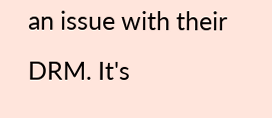an issue with their DRM. It's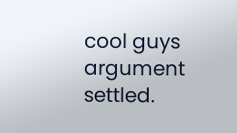cool guys argument settled.